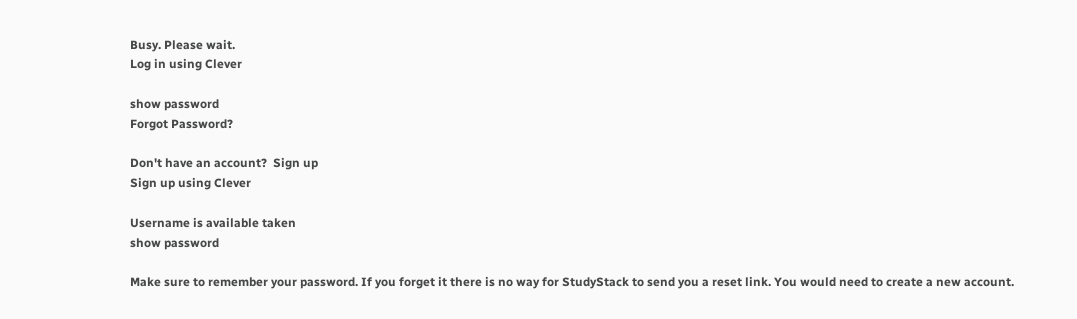Busy. Please wait.
Log in using Clever

show password
Forgot Password?

Don't have an account?  Sign up
Sign up using Clever

Username is available taken
show password

Make sure to remember your password. If you forget it there is no way for StudyStack to send you a reset link. You would need to create a new account.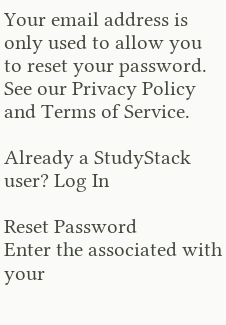Your email address is only used to allow you to reset your password. See our Privacy Policy and Terms of Service.

Already a StudyStack user? Log In

Reset Password
Enter the associated with your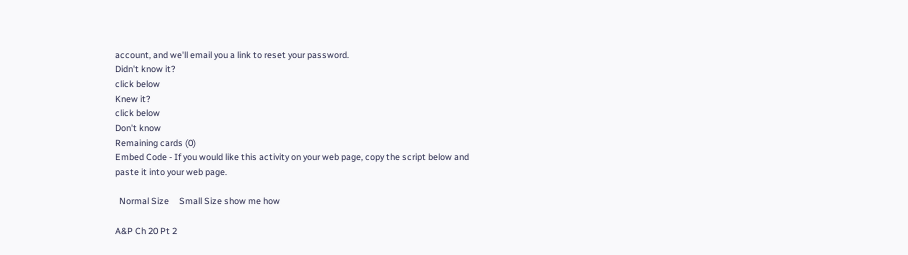account, and we'll email you a link to reset your password.
Didn't know it?
click below
Knew it?
click below
Don't know
Remaining cards (0)
Embed Code - If you would like this activity on your web page, copy the script below and paste it into your web page.

  Normal Size     Small Size show me how

A&P Ch 20 Pt 2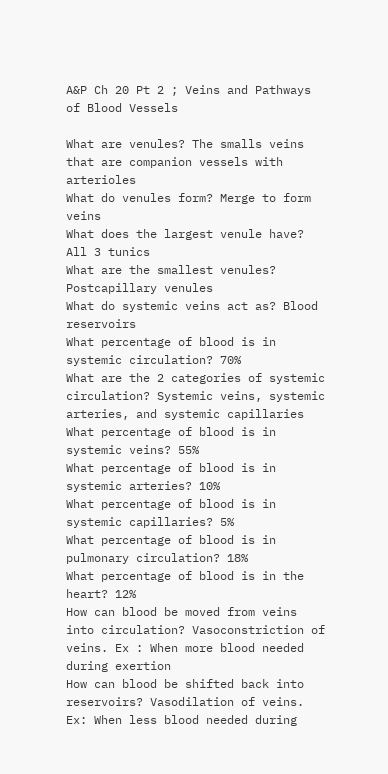A&P Ch 20 Pt 2 ; Veins and Pathways of Blood Vessels

What are venules? The smalls veins that are companion vessels with arterioles
What do venules form? Merge to form veins
What does the largest venule have? All 3 tunics
What are the smallest venules? Postcapillary venules
What do systemic veins act as? Blood reservoirs
What percentage of blood is in systemic circulation? 70%
What are the 2 categories of systemic circulation? Systemic veins, systemic arteries, and systemic capillaries
What percentage of blood is in systemic veins? 55%
What percentage of blood is in systemic arteries? 10%
What percentage of blood is in systemic capillaries? 5%
What percentage of blood is in pulmonary circulation? 18%
What percentage of blood is in the heart? 12%
How can blood be moved from veins into circulation? Vasoconstriction of veins. Ex : When more blood needed during exertion
How can blood be shifted back into reservoirs? Vasodilation of veins. Ex: When less blood needed during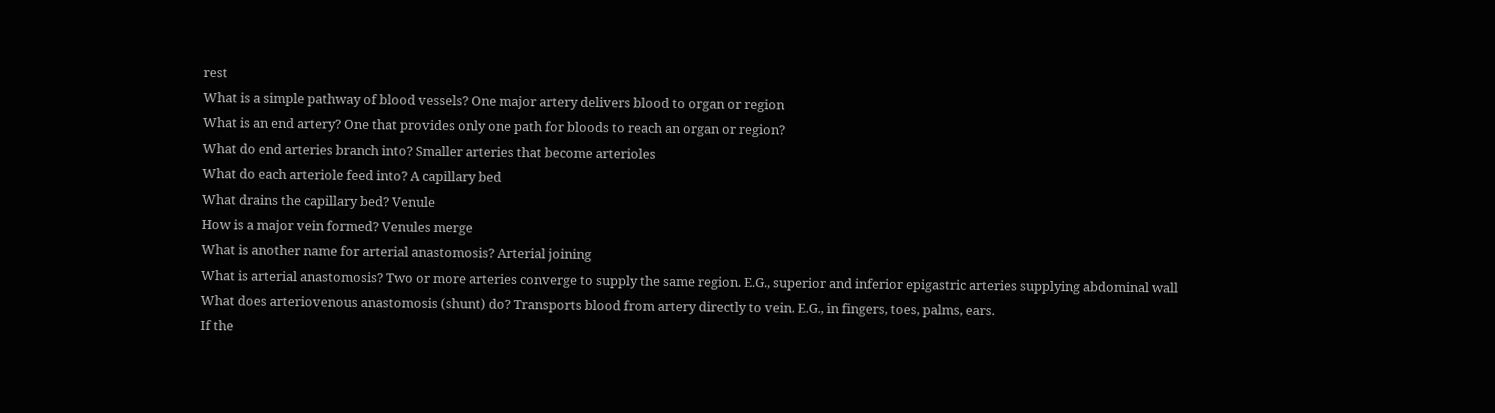rest
What is a simple pathway of blood vessels? One major artery delivers blood to organ or region
What is an end artery? One that provides only one path for bloods to reach an organ or region?
What do end arteries branch into? Smaller arteries that become arterioles
What do each arteriole feed into? A capillary bed
What drains the capillary bed? Venule
How is a major vein formed? Venules merge
What is another name for arterial anastomosis? Arterial joining
What is arterial anastomosis? Two or more arteries converge to supply the same region. E.G., superior and inferior epigastric arteries supplying abdominal wall
What does arteriovenous anastomosis (shunt) do? Transports blood from artery directly to vein. E.G., in fingers, toes, palms, ears.
If the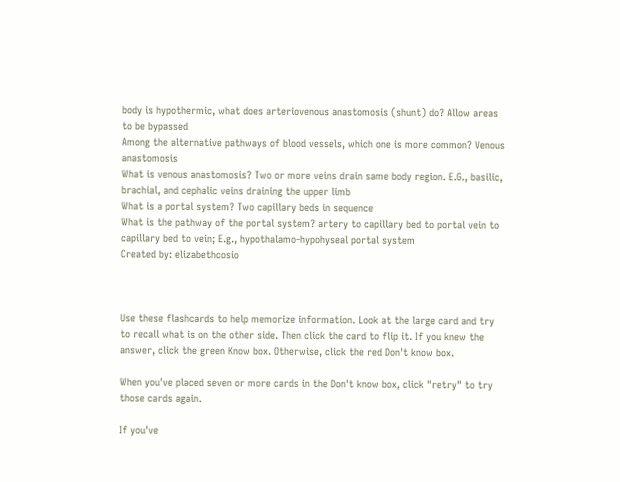body is hypothermic, what does arteriovenous anastomosis (shunt) do? Allow areas to be bypassed
Among the alternative pathways of blood vessels, which one is more common? Venous anastomosis
What is venous anastomosis? Two or more veins drain same body region. E.G., basilic, brachial, and cephalic veins draining the upper limb
What is a portal system? Two capillary beds in sequence
What is the pathway of the portal system? artery to capillary bed to portal vein to capillary bed to vein; E.g., hypothalamo-hypohyseal portal system
Created by: elizabethcosio



Use these flashcards to help memorize information. Look at the large card and try to recall what is on the other side. Then click the card to flip it. If you knew the answer, click the green Know box. Otherwise, click the red Don't know box.

When you've placed seven or more cards in the Don't know box, click "retry" to try those cards again.

If you've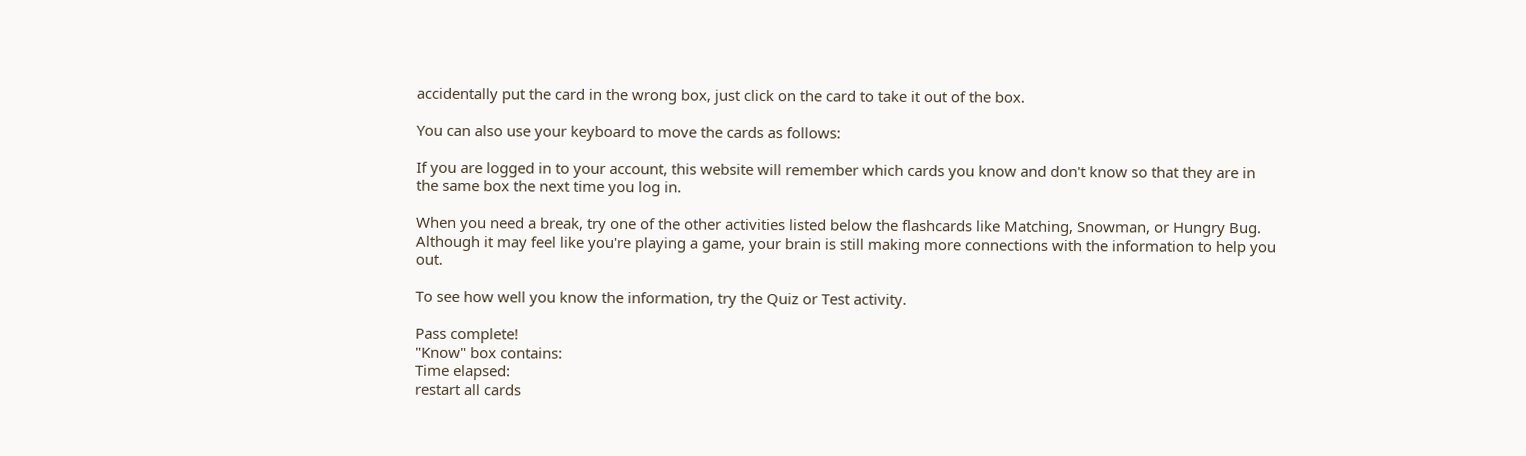accidentally put the card in the wrong box, just click on the card to take it out of the box.

You can also use your keyboard to move the cards as follows:

If you are logged in to your account, this website will remember which cards you know and don't know so that they are in the same box the next time you log in.

When you need a break, try one of the other activities listed below the flashcards like Matching, Snowman, or Hungry Bug. Although it may feel like you're playing a game, your brain is still making more connections with the information to help you out.

To see how well you know the information, try the Quiz or Test activity.

Pass complete!
"Know" box contains:
Time elapsed:
restart all cards